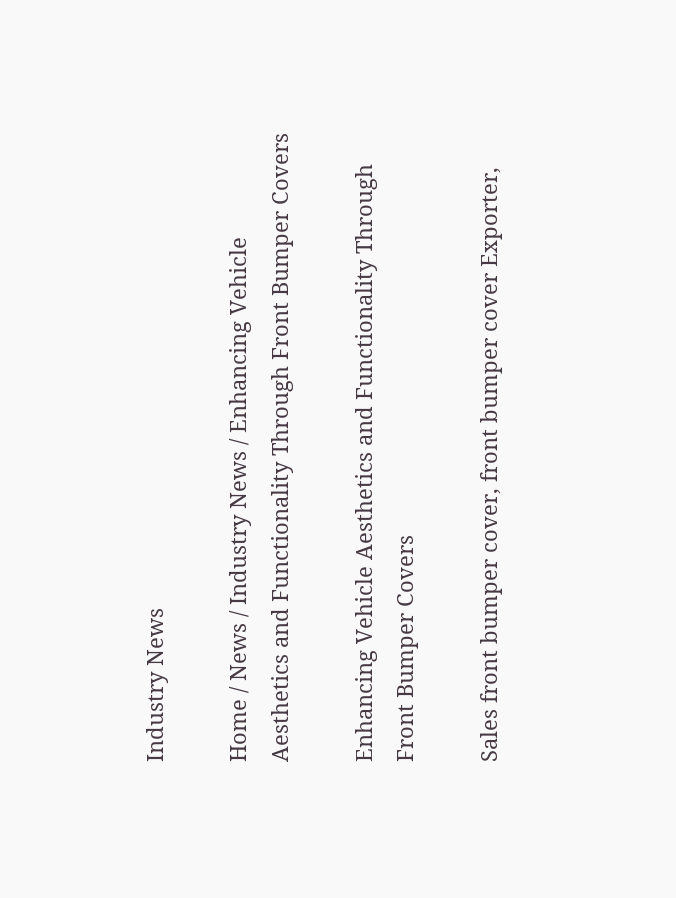Industry News

Home / News / Industry News / Enhancing Vehicle Aesthetics and Functionality Through Front Bumper Covers

Enhancing Vehicle Aesthetics and Functionality Through Front Bumper Covers

Sales front bumper cover, front bumper cover Exporter,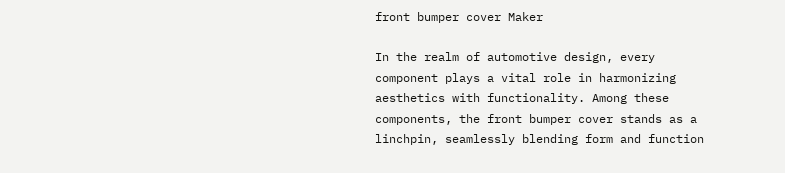front bumper cover Maker

In the realm of automotive design, every component plays a vital role in harmonizing aesthetics with functionality. Among these components, the front bumper cover stands as a linchpin, seamlessly blending form and function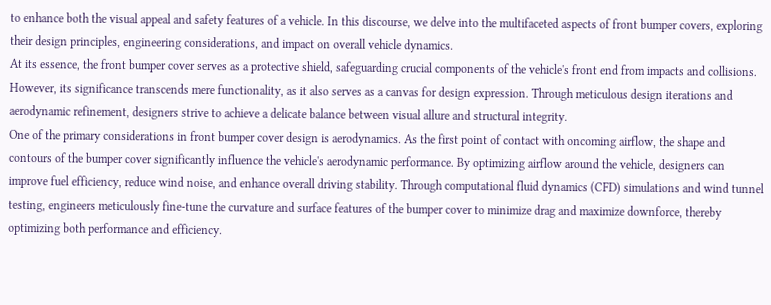to enhance both the visual appeal and safety features of a vehicle. In this discourse, we delve into the multifaceted aspects of front bumper covers, exploring their design principles, engineering considerations, and impact on overall vehicle dynamics.
At its essence, the front bumper cover serves as a protective shield, safeguarding crucial components of the vehicle's front end from impacts and collisions. However, its significance transcends mere functionality, as it also serves as a canvas for design expression. Through meticulous design iterations and aerodynamic refinement, designers strive to achieve a delicate balance between visual allure and structural integrity.
One of the primary considerations in front bumper cover design is aerodynamics. As the first point of contact with oncoming airflow, the shape and contours of the bumper cover significantly influence the vehicle's aerodynamic performance. By optimizing airflow around the vehicle, designers can improve fuel efficiency, reduce wind noise, and enhance overall driving stability. Through computational fluid dynamics (CFD) simulations and wind tunnel testing, engineers meticulously fine-tune the curvature and surface features of the bumper cover to minimize drag and maximize downforce, thereby optimizing both performance and efficiency.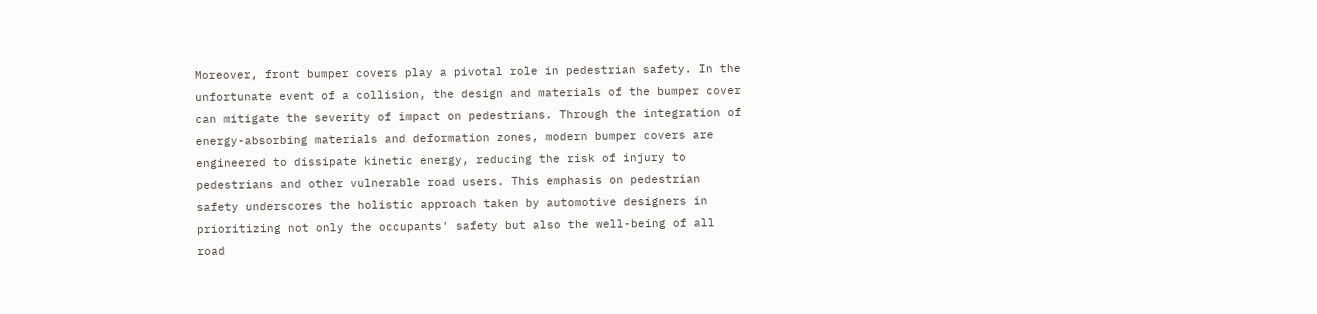Moreover, front bumper covers play a pivotal role in pedestrian safety. In the unfortunate event of a collision, the design and materials of the bumper cover can mitigate the severity of impact on pedestrians. Through the integration of energy-absorbing materials and deformation zones, modern bumper covers are engineered to dissipate kinetic energy, reducing the risk of injury to pedestrians and other vulnerable road users. This emphasis on pedestrian safety underscores the holistic approach taken by automotive designers in prioritizing not only the occupants' safety but also the well-being of all road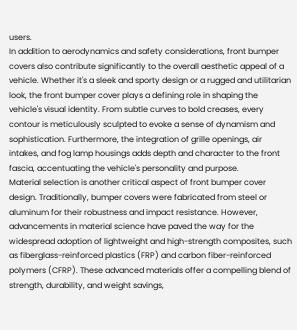users.
In addition to aerodynamics and safety considerations, front bumper covers also contribute significantly to the overall aesthetic appeal of a vehicle. Whether it's a sleek and sporty design or a rugged and utilitarian look, the front bumper cover plays a defining role in shaping the vehicle's visual identity. From subtle curves to bold creases, every contour is meticulously sculpted to evoke a sense of dynamism and sophistication. Furthermore, the integration of grille openings, air intakes, and fog lamp housings adds depth and character to the front fascia, accentuating the vehicle's personality and purpose.
Material selection is another critical aspect of front bumper cover design. Traditionally, bumper covers were fabricated from steel or aluminum for their robustness and impact resistance. However, advancements in material science have paved the way for the widespread adoption of lightweight and high-strength composites, such as fiberglass-reinforced plastics (FRP) and carbon fiber-reinforced polymers (CFRP). These advanced materials offer a compelling blend of strength, durability, and weight savings,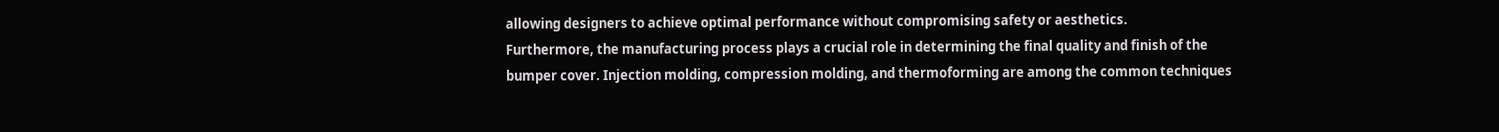allowing designers to achieve optimal performance without compromising safety or aesthetics.
Furthermore, the manufacturing process plays a crucial role in determining the final quality and finish of the bumper cover. Injection molding, compression molding, and thermoforming are among the common techniques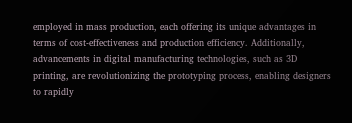employed in mass production, each offering its unique advantages in terms of cost-effectiveness and production efficiency. Additionally, advancements in digital manufacturing technologies, such as 3D printing, are revolutionizing the prototyping process, enabling designers to rapidly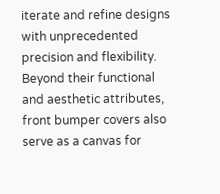iterate and refine designs with unprecedented precision and flexibility.
Beyond their functional and aesthetic attributes, front bumper covers also serve as a canvas for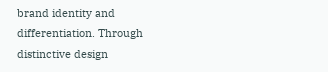brand identity and differentiation. Through distinctive design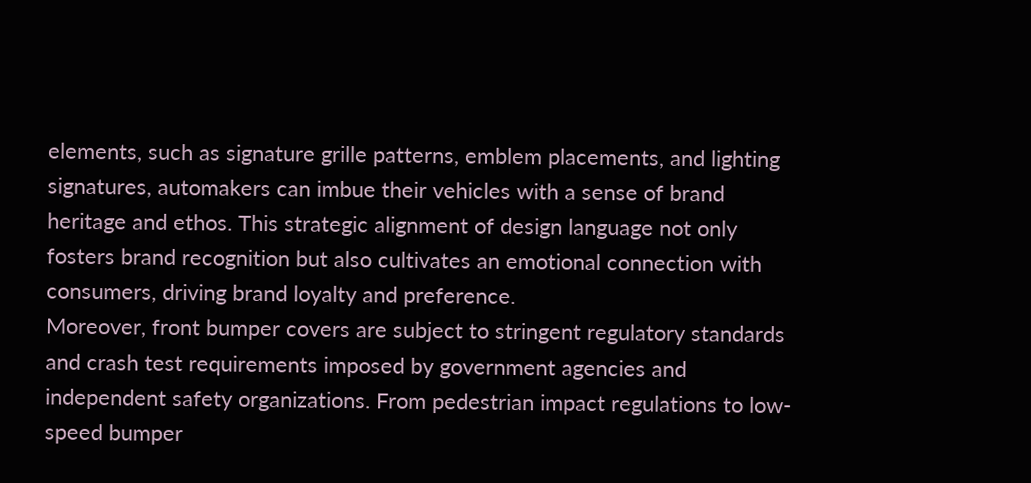elements, such as signature grille patterns, emblem placements, and lighting signatures, automakers can imbue their vehicles with a sense of brand heritage and ethos. This strategic alignment of design language not only fosters brand recognition but also cultivates an emotional connection with consumers, driving brand loyalty and preference.
Moreover, front bumper covers are subject to stringent regulatory standards and crash test requirements imposed by government agencies and independent safety organizations. From pedestrian impact regulations to low-speed bumper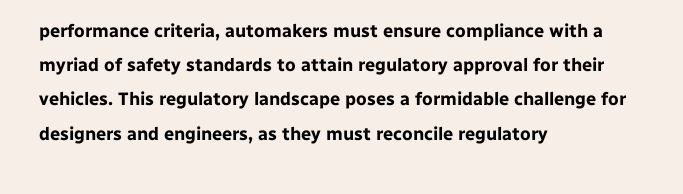performance criteria, automakers must ensure compliance with a myriad of safety standards to attain regulatory approval for their vehicles. This regulatory landscape poses a formidable challenge for designers and engineers, as they must reconcile regulatory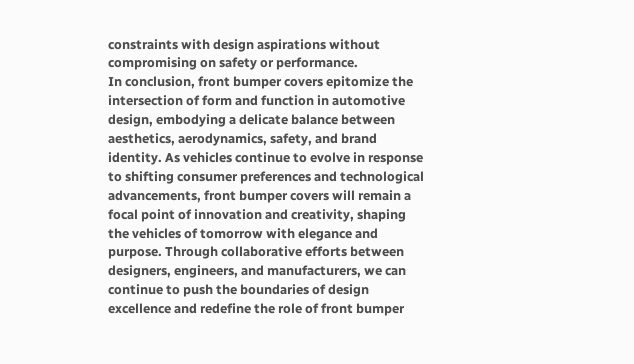constraints with design aspirations without compromising on safety or performance.
In conclusion, front bumper covers epitomize the intersection of form and function in automotive design, embodying a delicate balance between aesthetics, aerodynamics, safety, and brand identity. As vehicles continue to evolve in response to shifting consumer preferences and technological advancements, front bumper covers will remain a focal point of innovation and creativity, shaping the vehicles of tomorrow with elegance and purpose. Through collaborative efforts between designers, engineers, and manufacturers, we can continue to push the boundaries of design excellence and redefine the role of front bumper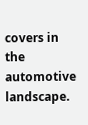covers in the automotive landscape.